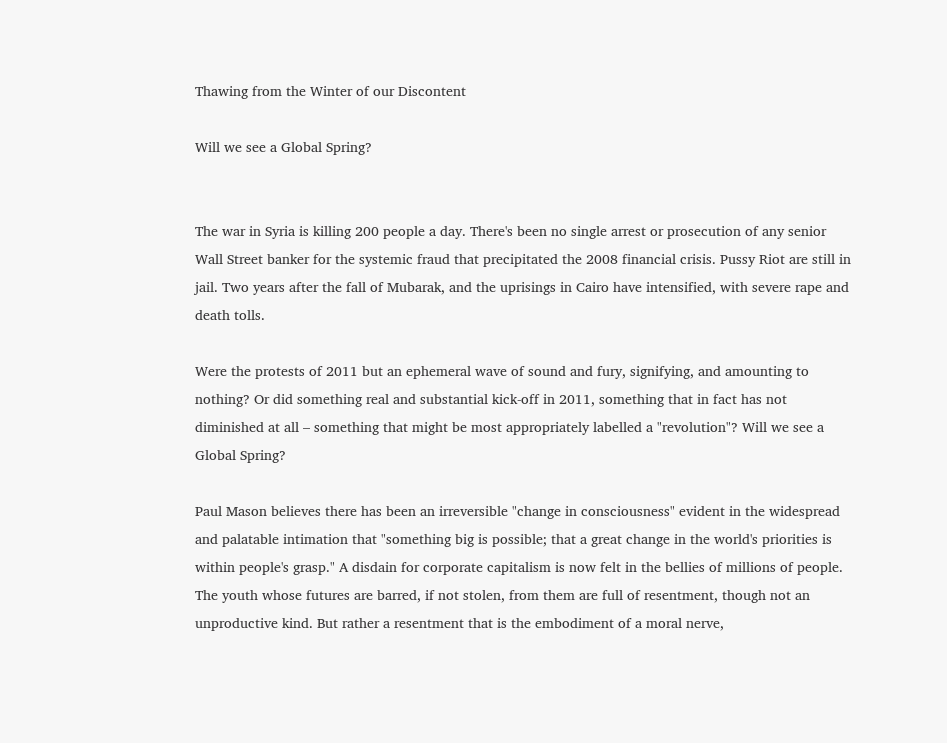Thawing from the Winter of our Discontent

Will we see a Global Spring?


The war in Syria is killing 200 people a day. There's been no single arrest or prosecution of any senior Wall Street banker for the systemic fraud that precipitated the 2008 financial crisis. Pussy Riot are still in jail. Two years after the fall of Mubarak, and the uprisings in Cairo have intensified, with severe rape and death tolls.

Were the protests of 2011 but an ephemeral wave of sound and fury, signifying, and amounting to nothing? Or did something real and substantial kick-off in 2011, something that in fact has not diminished at all – something that might be most appropriately labelled a "revolution"? Will we see a Global Spring?

Paul Mason believes there has been an irreversible "change in consciousness" evident in the widespread and palatable intimation that "something big is possible; that a great change in the world's priorities is within people's grasp." A disdain for corporate capitalism is now felt in the bellies of millions of people. The youth whose futures are barred, if not stolen, from them are full of resentment, though not an unproductive kind. But rather a resentment that is the embodiment of a moral nerve,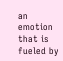an emotion that is fueled by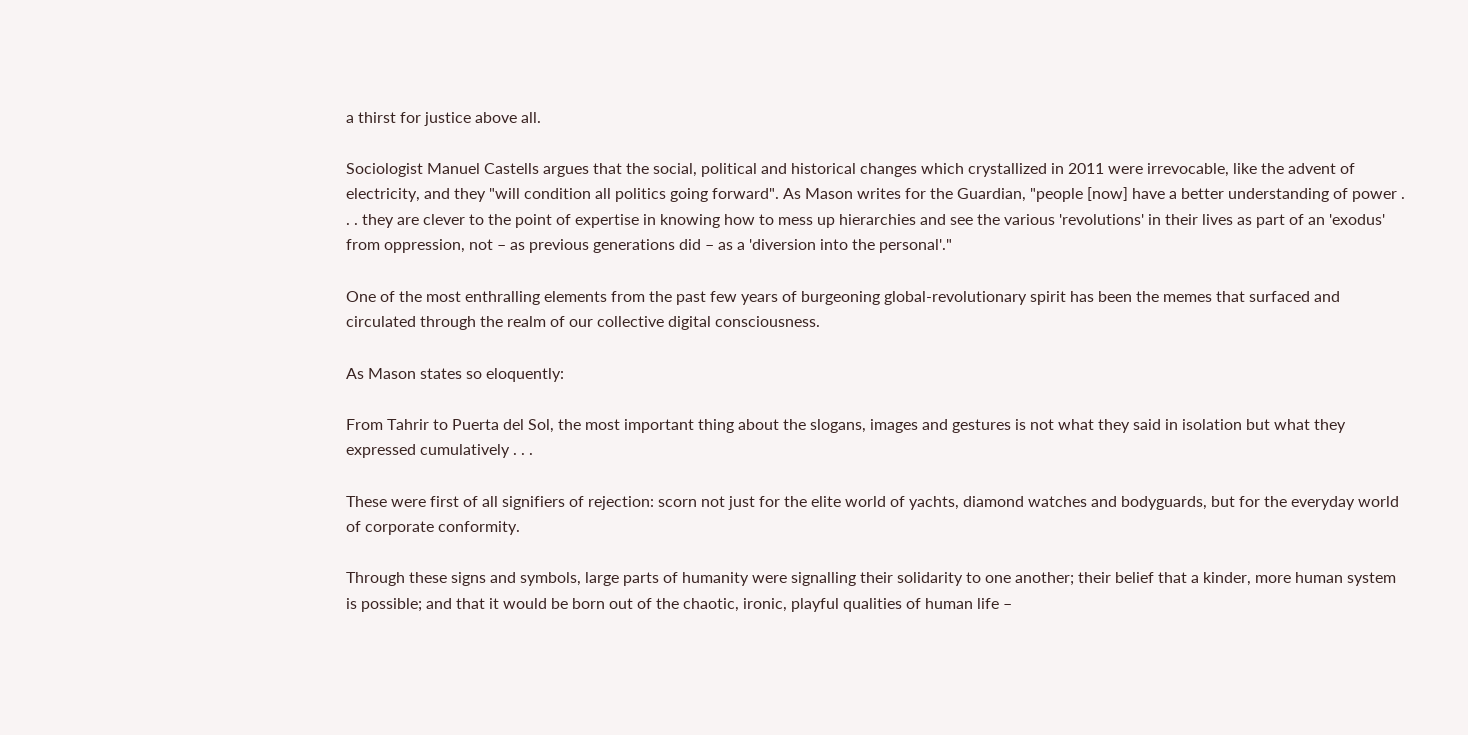a thirst for justice above all.

Sociologist Manuel Castells argues that the social, political and historical changes which crystallized in 2011 were irrevocable, like the advent of electricity, and they "will condition all politics going forward". As Mason writes for the Guardian, "people [now] have a better understanding of power . . . they are clever to the point of expertise in knowing how to mess up hierarchies and see the various 'revolutions' in their lives as part of an 'exodus' from oppression, not – as previous generations did – as a 'diversion into the personal'."

One of the most enthralling elements from the past few years of burgeoning global-revolutionary spirit has been the memes that surfaced and circulated through the realm of our collective digital consciousness.

As Mason states so eloquently:

From Tahrir to Puerta del Sol, the most important thing about the slogans, images and gestures is not what they said in isolation but what they expressed cumulatively . . .

These were first of all signifiers of rejection: scorn not just for the elite world of yachts, diamond watches and bodyguards, but for the everyday world of corporate conformity.

Through these signs and symbols, large parts of humanity were signalling their solidarity to one another; their belief that a kinder, more human system is possible; and that it would be born out of the chaotic, ironic, playful qualities of human life –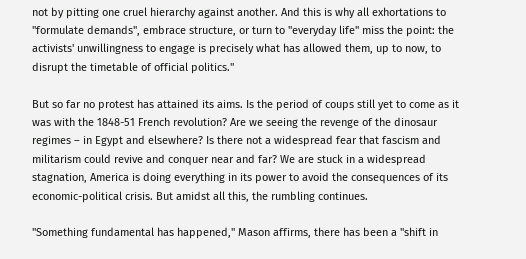not by pitting one cruel hierarchy against another. And this is why all exhortations to "formulate demands", embrace structure, or turn to "everyday life" miss the point: the activists' unwillingness to engage is precisely what has allowed them, up to now, to disrupt the timetable of official politics."

But so far no protest has attained its aims. Is the period of coups still yet to come as it was with the 1848-51 French revolution? Are we seeing the revenge of the dinosaur regimes – in Egypt and elsewhere? Is there not a widespread fear that fascism and militarism could revive and conquer near and far? We are stuck in a widespread stagnation, America is doing everything in its power to avoid the consequences of its economic-political crisis. But amidst all this, the rumbling continues.

"Something fundamental has happened," Mason affirms, there has been a "shift in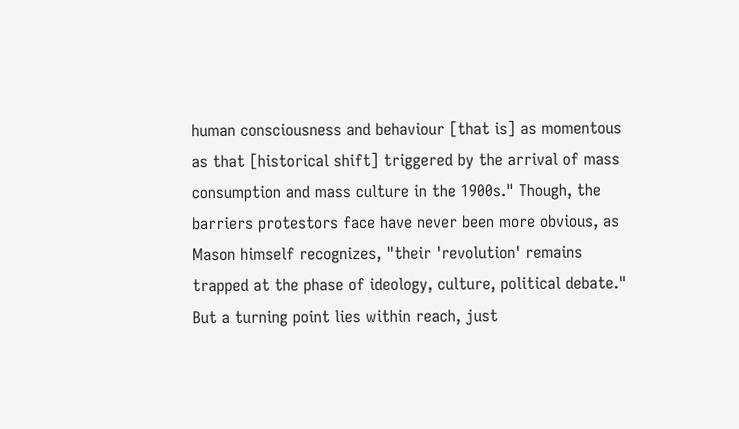human consciousness and behaviour [that is] as momentous as that [historical shift] triggered by the arrival of mass consumption and mass culture in the 1900s." Though, the barriers protestors face have never been more obvious, as Mason himself recognizes, "their 'revolution' remains trapped at the phase of ideology, culture, political debate." But a turning point lies within reach, just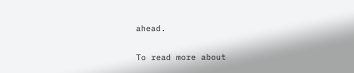ahead.

To read more about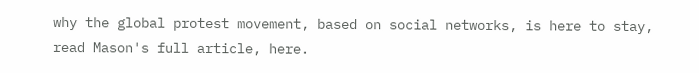why the global protest movement, based on social networks, is here to stay, read Mason's full article, here.